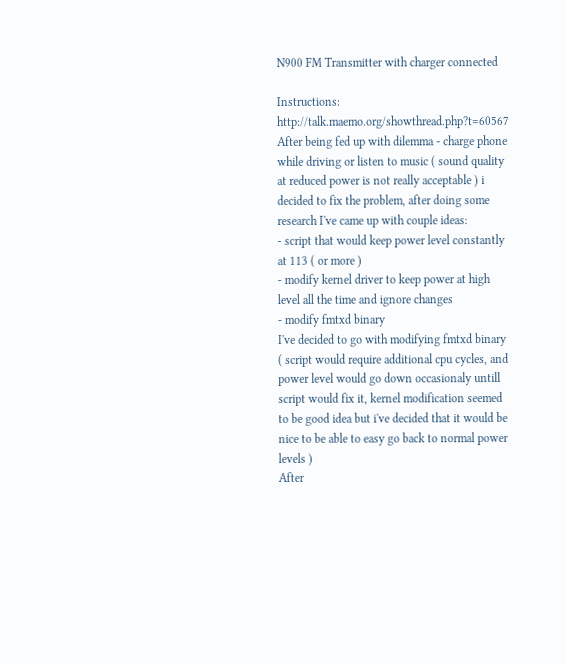N900 FM Transmitter with charger connected

Instructions: http://talk.maemo.org/showthread.php?t=60567
After being fed up with dilemma - charge phone while driving or listen to music ( sound quality at reduced power is not really acceptable ) i decided to fix the problem, after doing some research I've came up with couple ideas:
- script that would keep power level constantly at 113 ( or more )
- modify kernel driver to keep power at high level all the time and ignore changes
- modify fmtxd binary
I've decided to go with modifying fmtxd binary ( script would require additional cpu cycles, and power level would go down occasionaly untill script would fix it, kernel modification seemed to be good idea but i've decided that it would be nice to be able to easy go back to normal power levels )
After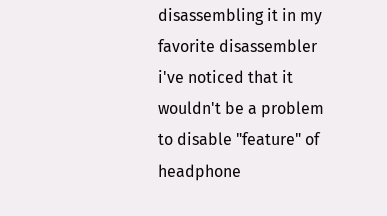disassembling it in my favorite disassembler i've noticed that it wouldn't be a problem to disable "feature" of headphone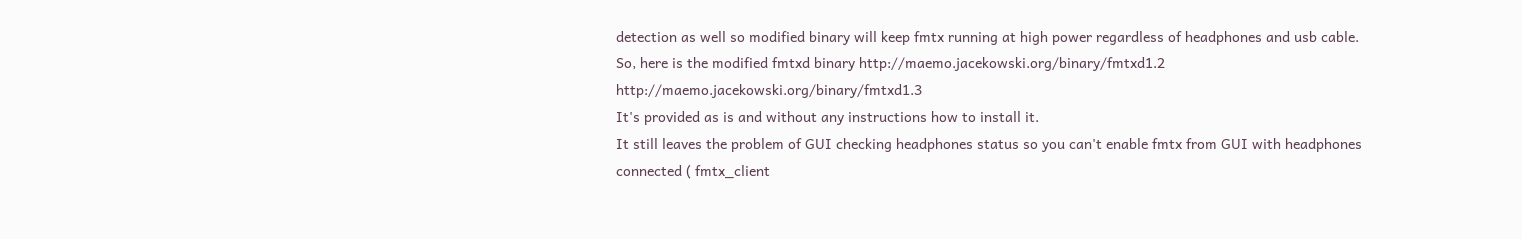detection as well so modified binary will keep fmtx running at high power regardless of headphones and usb cable.
So, here is the modified fmtxd binary http://maemo.jacekowski.org/binary/fmtxd1.2 http://maemo.jacekowski.org/binary/fmtxd1.3
It's provided as is and without any instructions how to install it.
It still leaves the problem of GUI checking headphones status so you can't enable fmtx from GUI with headphones connected ( fmtx_client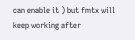can enable it ) but fmtx will keep working after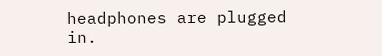headphones are plugged in.